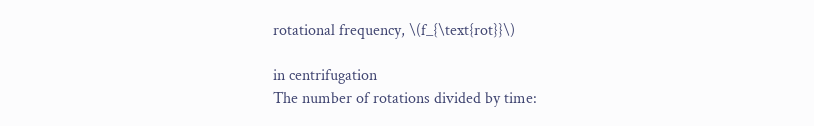rotational frequency, \(f_{\text{rot}}\)

in centrifugation
The number of rotations divided by time: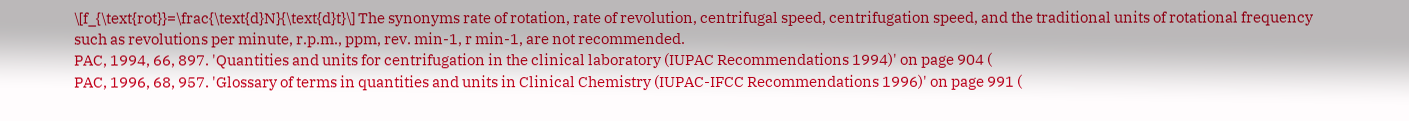\[f_{\text{rot}}=\frac{\text{d}N}{\text{d}t}\] The synonyms rate of rotation, rate of revolution, centrifugal speed, centrifugation speed, and the traditional units of rotational frequency such as revolutions per minute, r.p.m., ppm, rev. min-1, r min-1, are not recommended.
PAC, 1994, 66, 897. 'Quantities and units for centrifugation in the clinical laboratory (IUPAC Recommendations 1994)' on page 904 (
PAC, 1996, 68, 957. 'Glossary of terms in quantities and units in Clinical Chemistry (IUPAC-IFCC Recommendations 1996)' on page 991 (